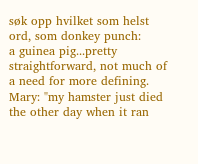søk opp hvilket som helst ord, som donkey punch:
a guinea pig...pretty straightforward, not much of a need for more defining.
Mary: "my hamster just died the other day when it ran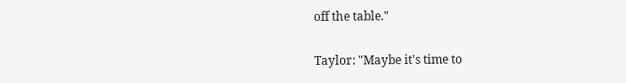off the table."

Taylor: "Maybe it's time to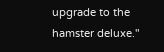upgrade to the hamster deluxe."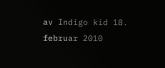av Indigo kid 18. februar 2010